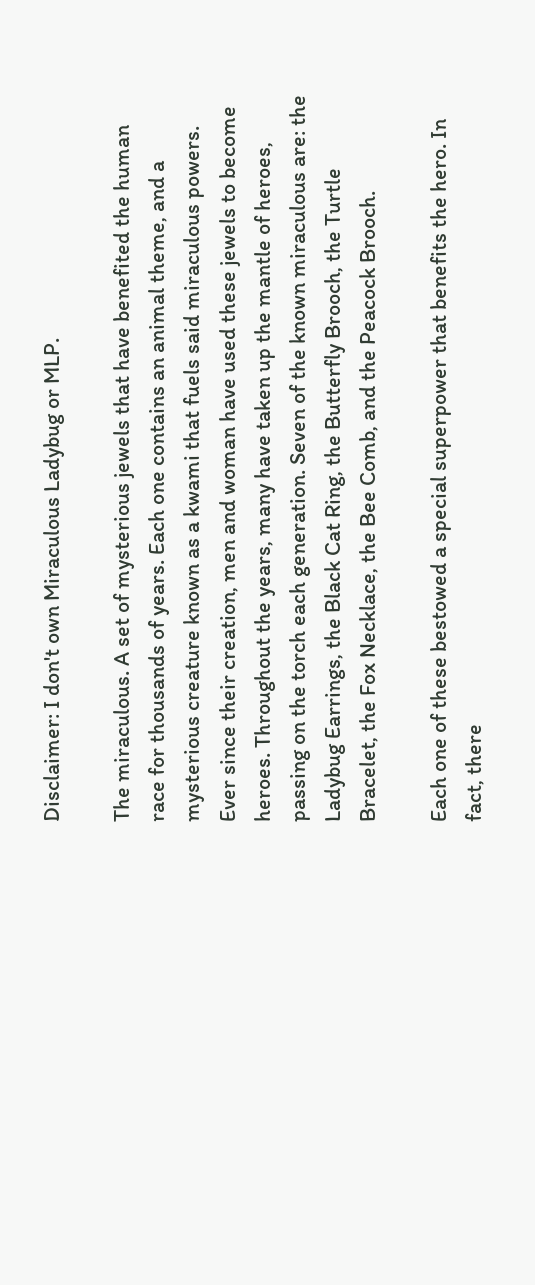Disclaimer: I don't own Miraculous Ladybug or MLP.

The miraculous. A set of mysterious jewels that have benefited the human race for thousands of years. Each one contains an animal theme, and a mysterious creature known as a kwami that fuels said miraculous powers. Ever since their creation, men and woman have used these jewels to become heroes. Throughout the years, many have taken up the mantle of heroes, passing on the torch each generation. Seven of the known miraculous are: the Ladybug Earrings, the Black Cat Ring, the Butterfly Brooch, the Turtle Bracelet, the Fox Necklace, the Bee Comb, and the Peacock Brooch.

Each one of these bestowed a special superpower that benefits the hero. In fact, there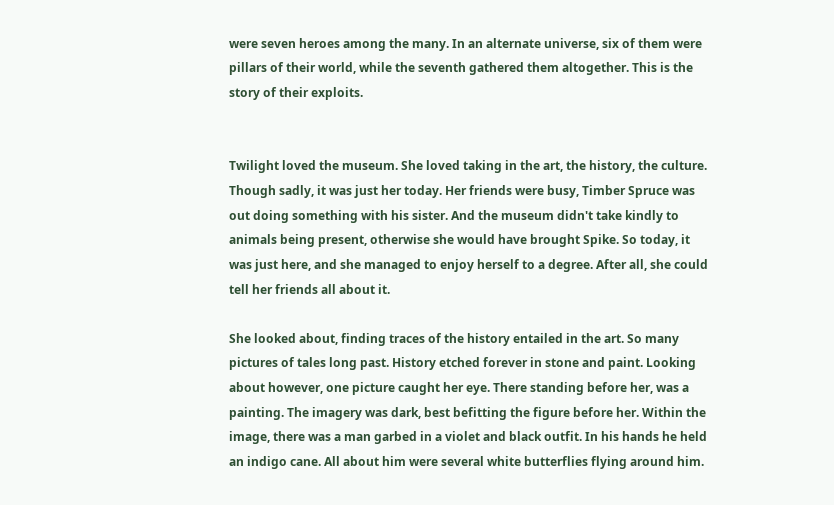were seven heroes among the many. In an alternate universe, six of them were pillars of their world, while the seventh gathered them altogether. This is the story of their exploits.


Twilight loved the museum. She loved taking in the art, the history, the culture. Though sadly, it was just her today. Her friends were busy, Timber Spruce was out doing something with his sister. And the museum didn't take kindly to animals being present, otherwise she would have brought Spike. So today, it was just here, and she managed to enjoy herself to a degree. After all, she could tell her friends all about it.

She looked about, finding traces of the history entailed in the art. So many pictures of tales long past. History etched forever in stone and paint. Looking about however, one picture caught her eye. There standing before her, was a painting. The imagery was dark, best befitting the figure before her. Within the image, there was a man garbed in a violet and black outfit. In his hands he held an indigo cane. All about him were several white butterflies flying around him.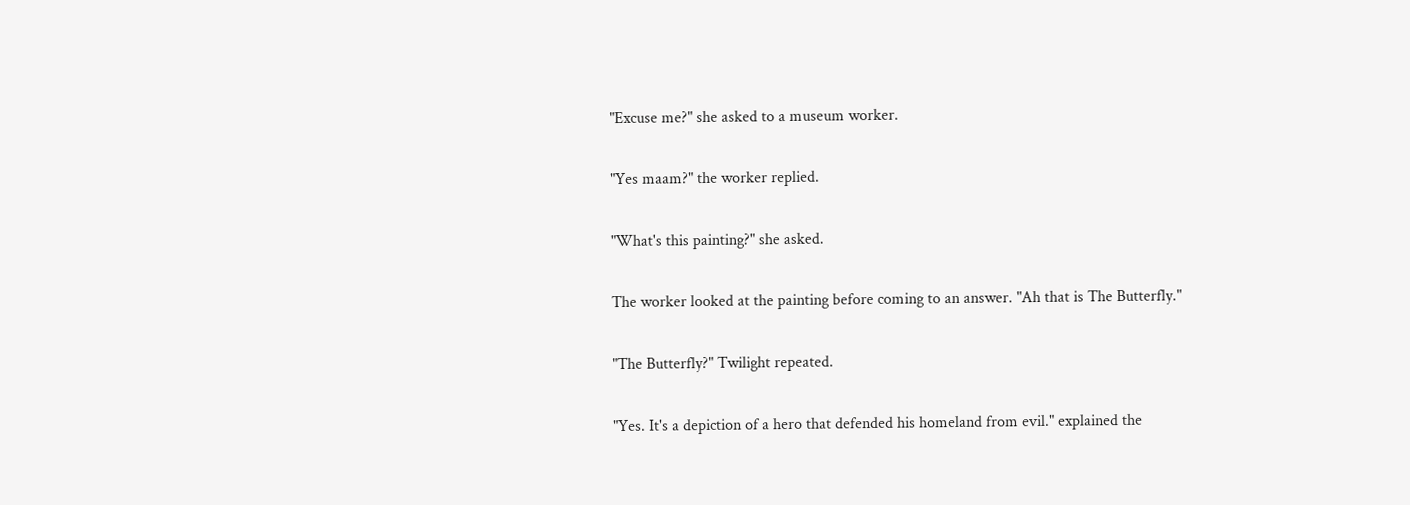"Excuse me?" she asked to a museum worker.

"Yes maam?" the worker replied.

"What's this painting?" she asked.

The worker looked at the painting before coming to an answer. "Ah that is The Butterfly."

"The Butterfly?" Twilight repeated.

"Yes. It's a depiction of a hero that defended his homeland from evil." explained the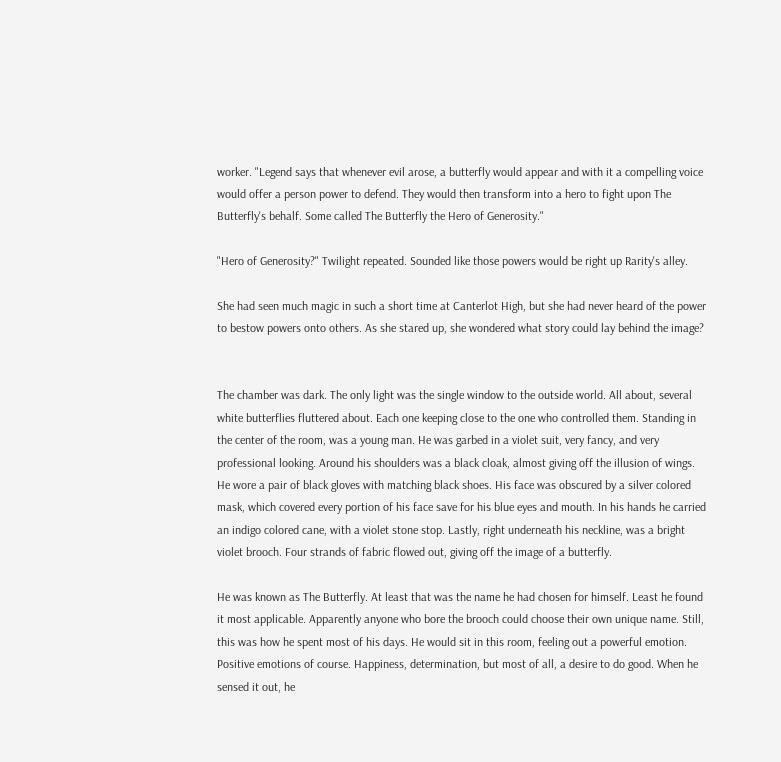worker. "Legend says that whenever evil arose, a butterfly would appear and with it a compelling voice would offer a person power to defend. They would then transform into a hero to fight upon The Butterfly's behalf. Some called The Butterfly the Hero of Generosity."

"Hero of Generosity?" Twilight repeated. Sounded like those powers would be right up Rarity's alley.

She had seen much magic in such a short time at Canterlot High, but she had never heard of the power to bestow powers onto others. As she stared up, she wondered what story could lay behind the image?


The chamber was dark. The only light was the single window to the outside world. All about, several white butterflies fluttered about. Each one keeping close to the one who controlled them. Standing in the center of the room, was a young man. He was garbed in a violet suit, very fancy, and very professional looking. Around his shoulders was a black cloak, almost giving off the illusion of wings. He wore a pair of black gloves with matching black shoes. His face was obscured by a silver colored mask, which covered every portion of his face save for his blue eyes and mouth. In his hands he carried an indigo colored cane, with a violet stone stop. Lastly, right underneath his neckline, was a bright violet brooch. Four strands of fabric flowed out, giving off the image of a butterfly.

He was known as The Butterfly. At least that was the name he had chosen for himself. Least he found it most applicable. Apparently anyone who bore the brooch could choose their own unique name. Still, this was how he spent most of his days. He would sit in this room, feeling out a powerful emotion. Positive emotions of course. Happiness, determination, but most of all, a desire to do good. When he sensed it out, he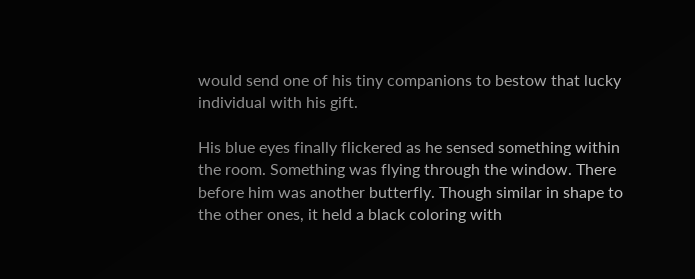would send one of his tiny companions to bestow that lucky individual with his gift.

His blue eyes finally flickered as he sensed something within the room. Something was flying through the window. There before him was another butterfly. Though similar in shape to the other ones, it held a black coloring with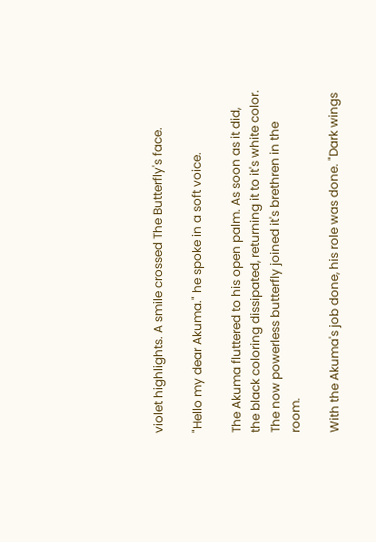violet highlights. A smile crossed The Butterfly's face.

"Hello my dear Akuma." he spoke in a soft voice.

The Akuma fluttered to his open palm. As soon as it did, the black coloring dissipated, returning it to it's white color. The now powerless butterfly joined it's brethren in the room.

With the Akuma's job done, his role was done. "Dark wings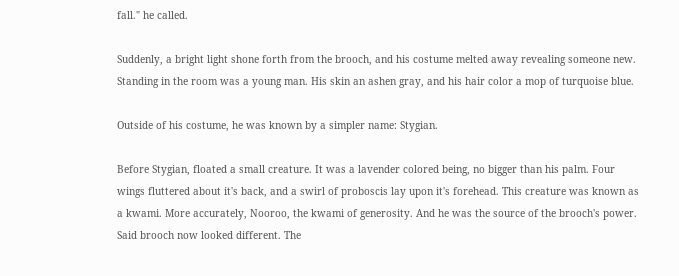fall." he called.

Suddenly, a bright light shone forth from the brooch, and his costume melted away revealing someone new. Standing in the room was a young man. His skin an ashen gray, and his hair color a mop of turquoise blue.

Outside of his costume, he was known by a simpler name: Stygian.

Before Stygian, floated a small creature. It was a lavender colored being, no bigger than his palm. Four wings fluttered about it's back, and a swirl of proboscis lay upon it's forehead. This creature was known as a kwami. More accurately, Nooroo, the kwami of generosity. And he was the source of the brooch's power. Said brooch now looked different. The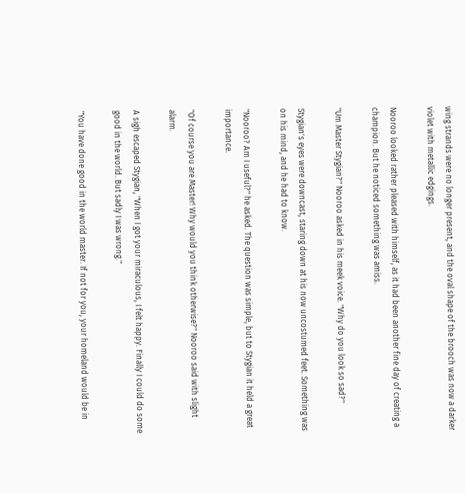wing strands were no longer present, and the oval shape of the brooch was now a darker violet with metallic edgings.

Nooroo looked rather pleased with himself, as it had been another fine day of creating a champion. But he noticed something was amiss.

"Um Master Stygian?" Nooroo asked in his meek voice. "Why do you look so sad?"

Stygian's eyes were downcast, staring down at his now uncostumed feet. Something was on his mind, and he had to know.

"Nooroo? Am I useful?" he asked. The question was simple, but to Stygian it held a great importance.

"Of course you are Master! Why would you think otherwise?" Nooroo said with slight alarm.

A sigh escaped Stygian, "When I got your miraculous, I felt happy. Finally I could do some good in the world. But sadly I was wrong."

"You have done good in the world master. If not for you, your homeland would be in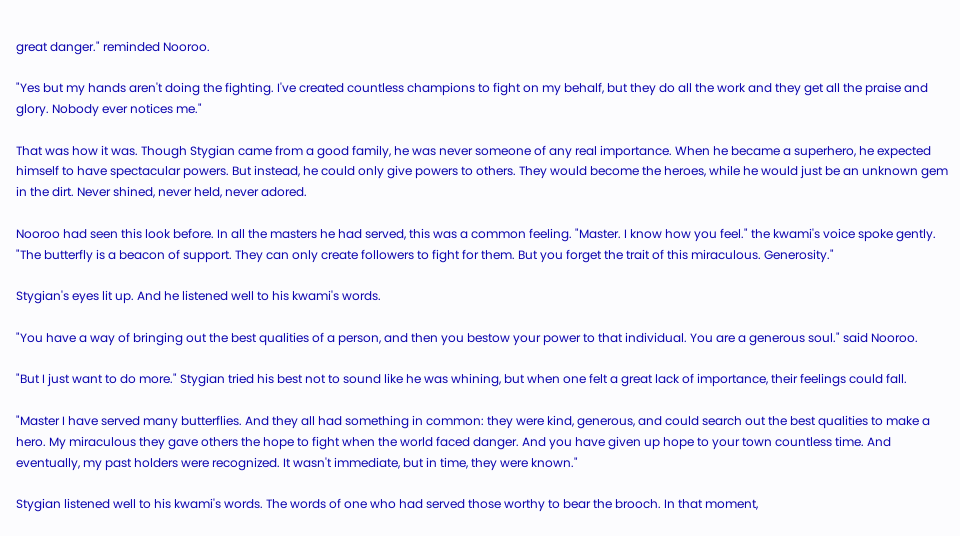great danger." reminded Nooroo.

"Yes but my hands aren't doing the fighting. I've created countless champions to fight on my behalf, but they do all the work and they get all the praise and glory. Nobody ever notices me."

That was how it was. Though Stygian came from a good family, he was never someone of any real importance. When he became a superhero, he expected himself to have spectacular powers. But instead, he could only give powers to others. They would become the heroes, while he would just be an unknown gem in the dirt. Never shined, never held, never adored.

Nooroo had seen this look before. In all the masters he had served, this was a common feeling. "Master. I know how you feel." the kwami's voice spoke gently. "The butterfly is a beacon of support. They can only create followers to fight for them. But you forget the trait of this miraculous. Generosity."

Stygian's eyes lit up. And he listened well to his kwami's words.

"You have a way of bringing out the best qualities of a person, and then you bestow your power to that individual. You are a generous soul." said Nooroo.

"But I just want to do more." Stygian tried his best not to sound like he was whining, but when one felt a great lack of importance, their feelings could fall.

"Master I have served many butterflies. And they all had something in common: they were kind, generous, and could search out the best qualities to make a hero. My miraculous they gave others the hope to fight when the world faced danger. And you have given up hope to your town countless time. And eventually, my past holders were recognized. It wasn't immediate, but in time, they were known."

Stygian listened well to his kwami's words. The words of one who had served those worthy to bear the brooch. In that moment,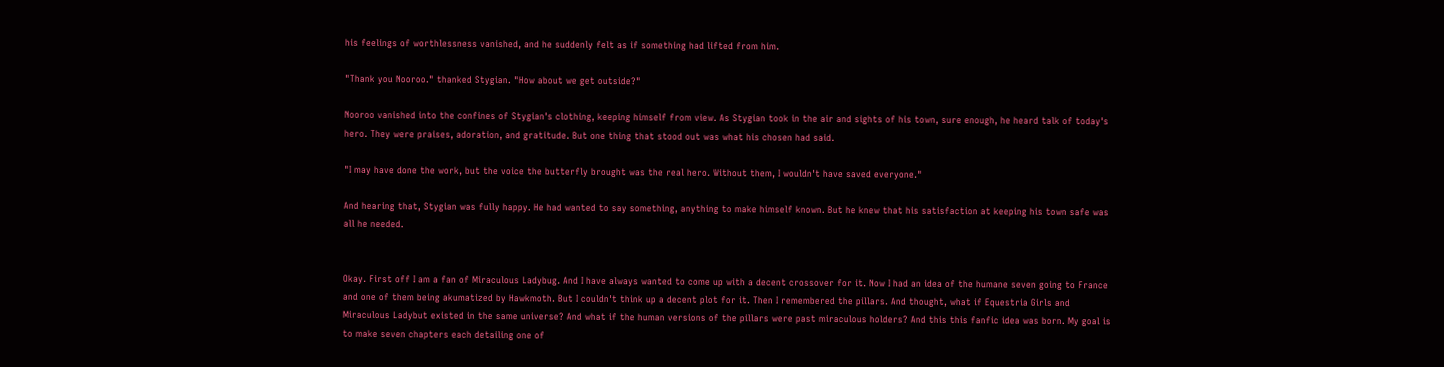his feelings of worthlessness vanished, and he suddenly felt as if something had lifted from him.

"Thank you Nooroo." thanked Stygian. "How about we get outside?"

Nooroo vanished into the confines of Stygian's clothing, keeping himself from view. As Stygian took in the air and sights of his town, sure enough, he heard talk of today's hero. They were praises, adoration, and gratitude. But one thing that stood out was what his chosen had said.

"I may have done the work, but the voice the butterfly brought was the real hero. Without them, I wouldn't have saved everyone."

And hearing that, Stygian was fully happy. He had wanted to say something, anything to make himself known. But he knew that his satisfaction at keeping his town safe was all he needed.


Okay. First off I am a fan of Miraculous Ladybug. And I have always wanted to come up with a decent crossover for it. Now I had an idea of the humane seven going to France and one of them being akumatized by Hawkmoth. But I couldn't think up a decent plot for it. Then I remembered the pillars. And thought, what if Equestria Girls and Miraculous Ladybut existed in the same universe? And what if the human versions of the pillars were past miraculous holders? And this this fanfic idea was born. My goal is to make seven chapters each detailing one of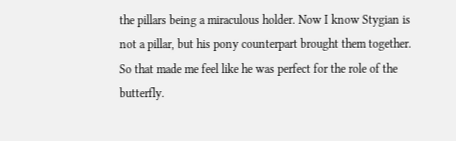the pillars being a miraculous holder. Now I know Stygian is not a pillar, but his pony counterpart brought them together. So that made me feel like he was perfect for the role of the butterfly.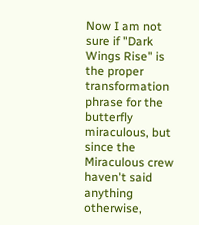Now I am not sure if "Dark Wings Rise" is the proper transformation phrase for the butterfly miraculous, but since the Miraculous crew haven't said anything otherwise,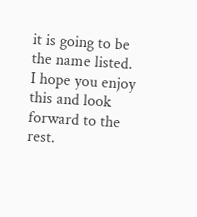it is going to be the name listed. I hope you enjoy this and look forward to the rest.